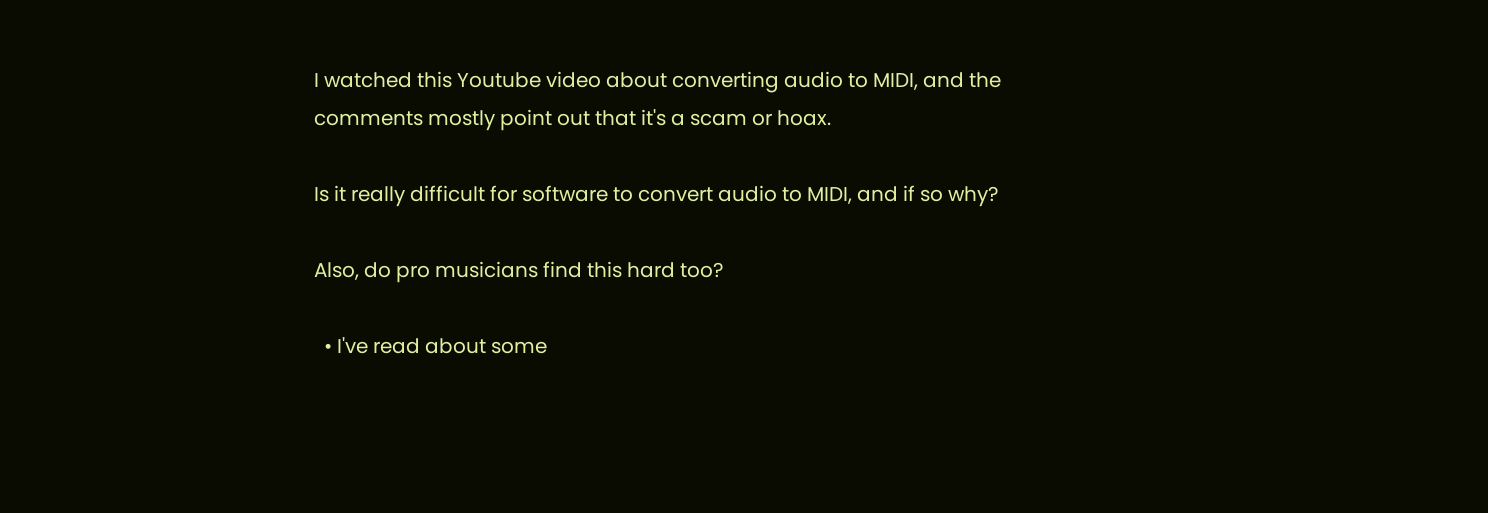I watched this Youtube video about converting audio to MIDI, and the comments mostly point out that it's a scam or hoax.

Is it really difficult for software to convert audio to MIDI, and if so why?

Also, do pro musicians find this hard too?

  • I've read about some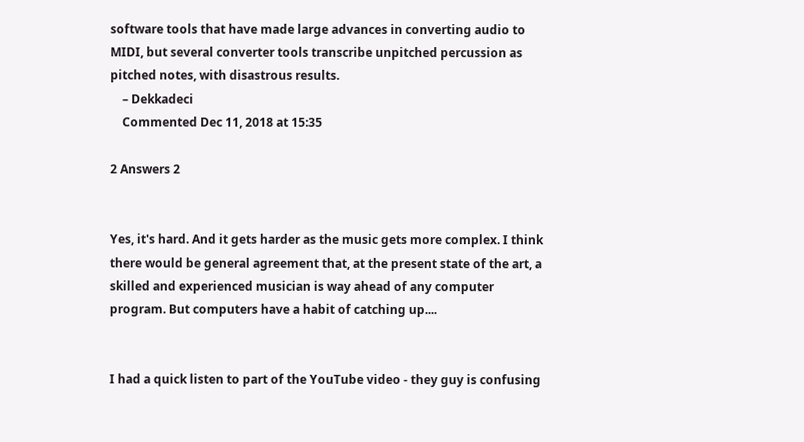software tools that have made large advances in converting audio to MIDI, but several converter tools transcribe unpitched percussion as pitched notes, with disastrous results.
    – Dekkadeci
    Commented Dec 11, 2018 at 15:35

2 Answers 2


Yes, it's hard. And it gets harder as the music gets more complex. I think there would be general agreement that, at the present state of the art, a skilled and experienced musician is way ahead of any computer program. But computers have a habit of catching up....


I had a quick listen to part of the YouTube video - they guy is confusing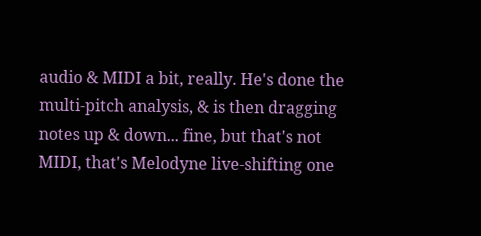audio & MIDI a bit, really. He's done the multi-pitch analysis, & is then dragging notes up & down... fine, but that's not MIDI, that's Melodyne live-shifting one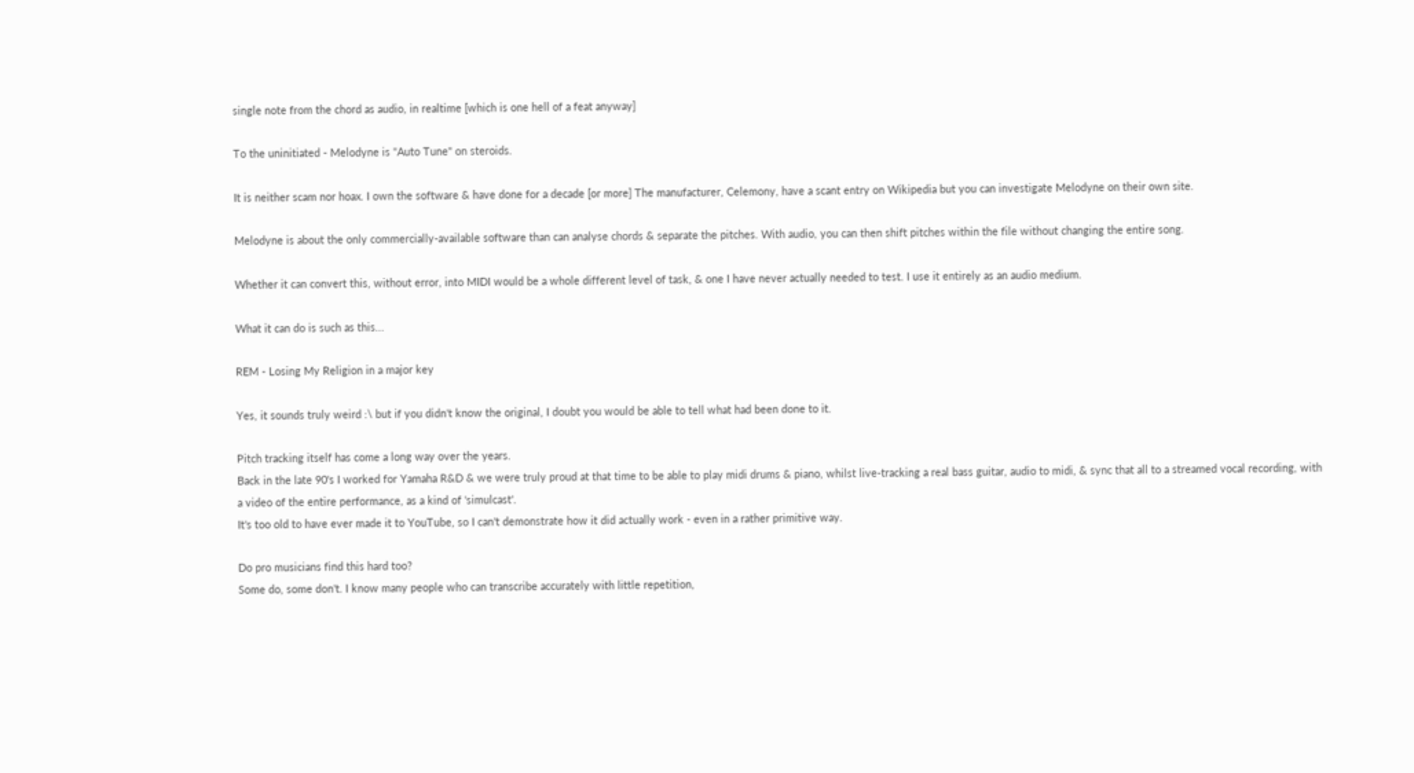single note from the chord as audio, in realtime [which is one hell of a feat anyway]

To the uninitiated - Melodyne is "Auto Tune" on steroids.

It is neither scam nor hoax. I own the software & have done for a decade [or more] The manufacturer, Celemony, have a scant entry on Wikipedia but you can investigate Melodyne on their own site.

Melodyne is about the only commercially-available software than can analyse chords & separate the pitches. With audio, you can then shift pitches within the file without changing the entire song.

Whether it can convert this, without error, into MIDI would be a whole different level of task, & one I have never actually needed to test. I use it entirely as an audio medium.

What it can do is such as this...

REM - Losing My Religion in a major key

Yes, it sounds truly weird :\ but if you didn't know the original, I doubt you would be able to tell what had been done to it.

Pitch tracking itself has come a long way over the years.
Back in the late 90's I worked for Yamaha R&D & we were truly proud at that time to be able to play midi drums & piano, whilst live-tracking a real bass guitar, audio to midi, & sync that all to a streamed vocal recording, with a video of the entire performance, as a kind of 'simulcast'.
It's too old to have ever made it to YouTube, so I can't demonstrate how it did actually work - even in a rather primitive way.

Do pro musicians find this hard too?
Some do, some don't. I know many people who can transcribe accurately with little repetition,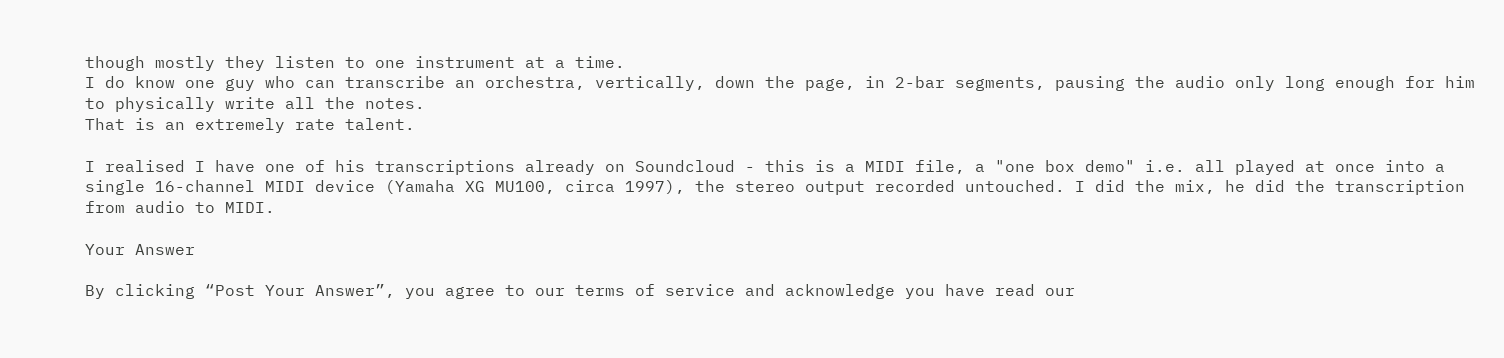though mostly they listen to one instrument at a time.
I do know one guy who can transcribe an orchestra, vertically, down the page, in 2-bar segments, pausing the audio only long enough for him to physically write all the notes.
That is an extremely rate talent.

I realised I have one of his transcriptions already on Soundcloud - this is a MIDI file, a "one box demo" i.e. all played at once into a single 16-channel MIDI device (Yamaha XG MU100, circa 1997), the stereo output recorded untouched. I did the mix, he did the transcription from audio to MIDI.

Your Answer

By clicking “Post Your Answer”, you agree to our terms of service and acknowledge you have read our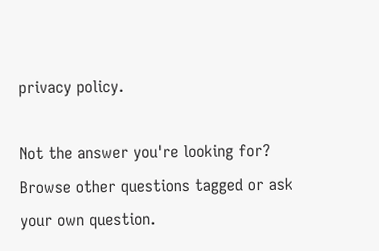privacy policy.

Not the answer you're looking for? Browse other questions tagged or ask your own question.